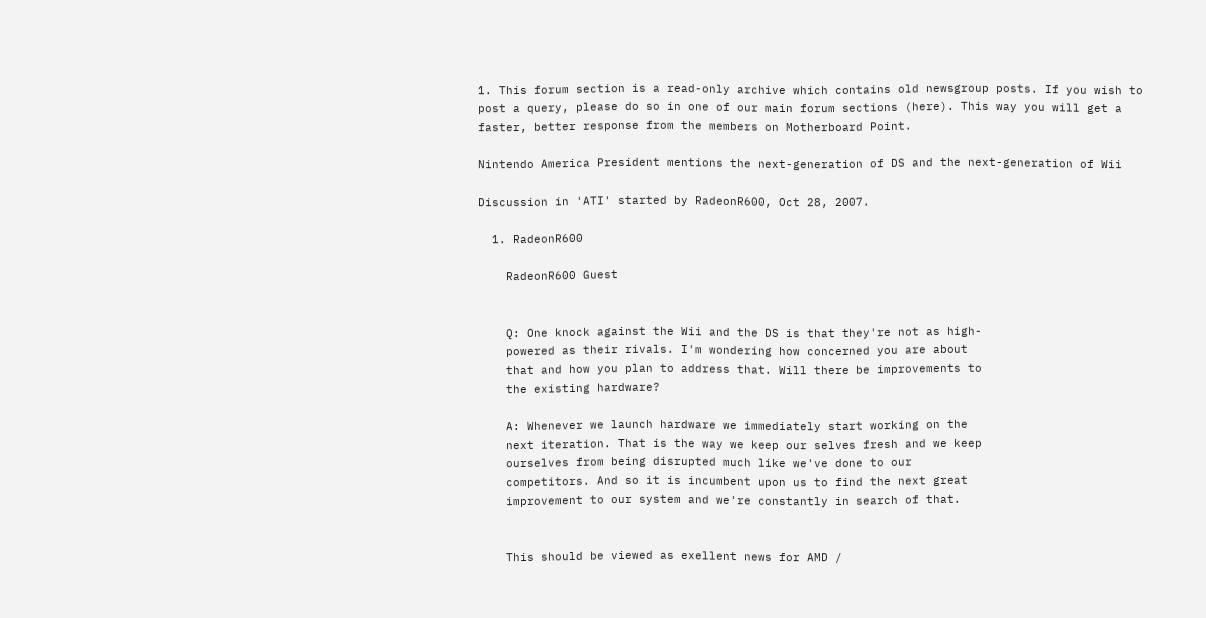1. This forum section is a read-only archive which contains old newsgroup posts. If you wish to post a query, please do so in one of our main forum sections (here). This way you will get a faster, better response from the members on Motherboard Point.

Nintendo America President mentions the next-generation of DS and the next-generation of Wii

Discussion in 'ATI' started by RadeonR600, Oct 28, 2007.

  1. RadeonR600

    RadeonR600 Guest


    Q: One knock against the Wii and the DS is that they're not as high-
    powered as their rivals. I'm wondering how concerned you are about
    that and how you plan to address that. Will there be improvements to
    the existing hardware?

    A: Whenever we launch hardware we immediately start working on the
    next iteration. That is the way we keep our selves fresh and we keep
    ourselves from being disrupted much like we've done to our
    competitors. And so it is incumbent upon us to find the next great
    improvement to our system and we're constantly in search of that.


    This should be viewed as exellent news for AMD /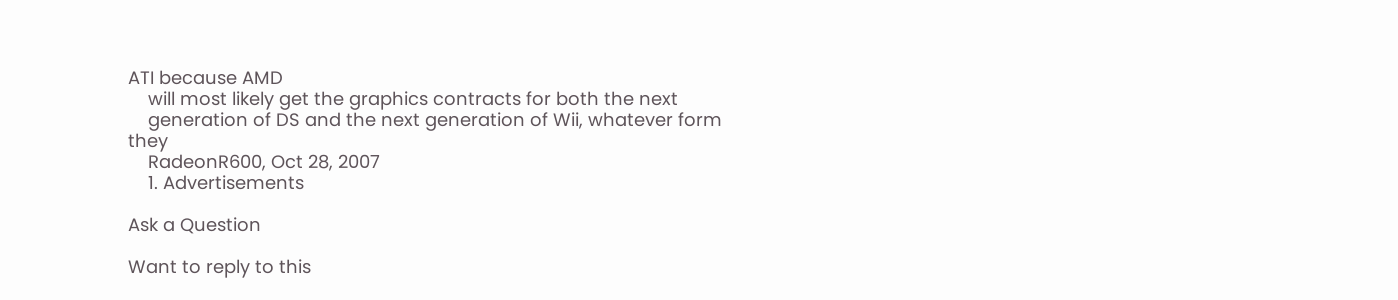ATI because AMD
    will most likely get the graphics contracts for both the next
    generation of DS and the next generation of Wii, whatever form they
    RadeonR600, Oct 28, 2007
    1. Advertisements

Ask a Question

Want to reply to this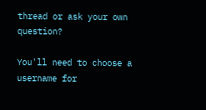thread or ask your own question?

You'll need to choose a username for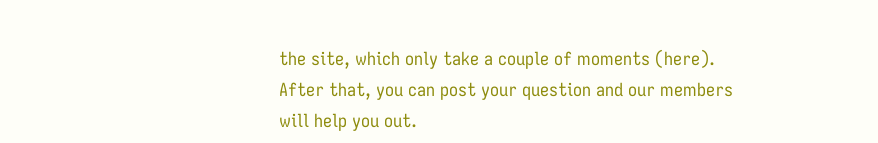the site, which only take a couple of moments (here). After that, you can post your question and our members will help you out.